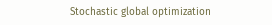Stochastic global optimization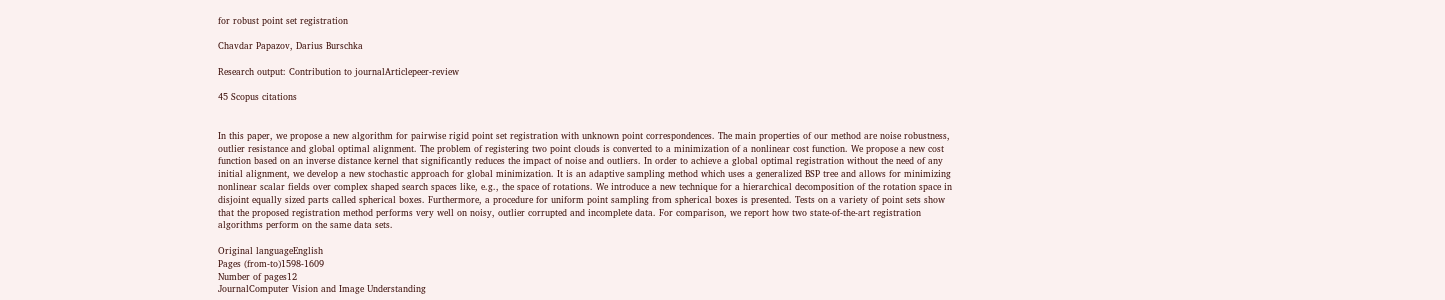for robust point set registration

Chavdar Papazov, Darius Burschka

Research output: Contribution to journalArticlepeer-review

45 Scopus citations


In this paper, we propose a new algorithm for pairwise rigid point set registration with unknown point correspondences. The main properties of our method are noise robustness, outlier resistance and global optimal alignment. The problem of registering two point clouds is converted to a minimization of a nonlinear cost function. We propose a new cost function based on an inverse distance kernel that significantly reduces the impact of noise and outliers. In order to achieve a global optimal registration without the need of any initial alignment, we develop a new stochastic approach for global minimization. It is an adaptive sampling method which uses a generalized BSP tree and allows for minimizing nonlinear scalar fields over complex shaped search spaces like, e.g., the space of rotations. We introduce a new technique for a hierarchical decomposition of the rotation space in disjoint equally sized parts called spherical boxes. Furthermore, a procedure for uniform point sampling from spherical boxes is presented. Tests on a variety of point sets show that the proposed registration method performs very well on noisy, outlier corrupted and incomplete data. For comparison, we report how two state-of-the-art registration algorithms perform on the same data sets.

Original languageEnglish
Pages (from-to)1598-1609
Number of pages12
JournalComputer Vision and Image Understanding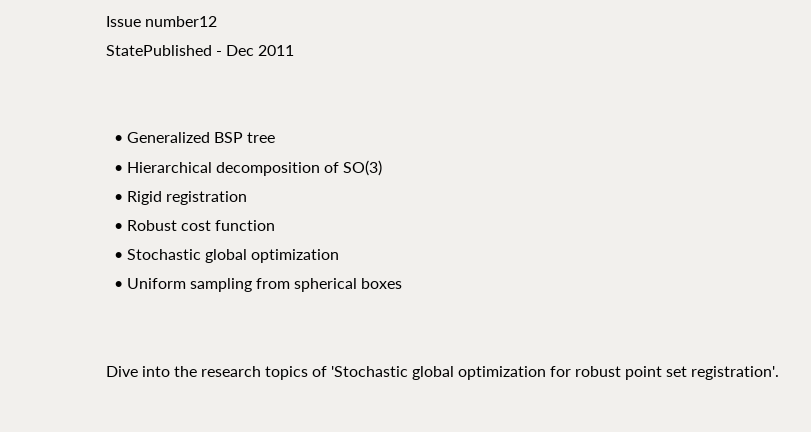Issue number12
StatePublished - Dec 2011


  • Generalized BSP tree
  • Hierarchical decomposition of SO(3)
  • Rigid registration
  • Robust cost function
  • Stochastic global optimization
  • Uniform sampling from spherical boxes


Dive into the research topics of 'Stochastic global optimization for robust point set registration'.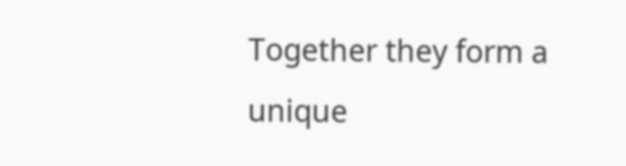Together they form a unique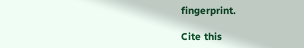fingerprint.

Cite this